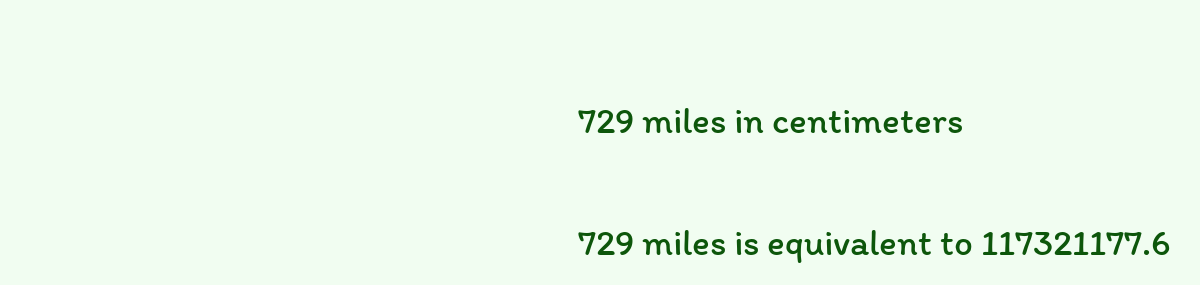729 miles in centimeters


729 miles is equivalent to 117321177.6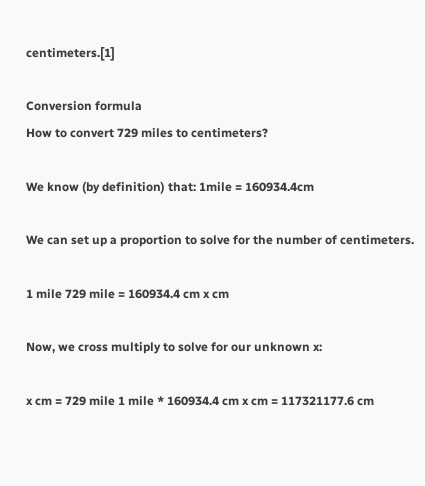centimeters.[1]

Conversion formula
How to convert 729 miles to centimeters?

We know (by definition) that: 1mile = 160934.4cm

We can set up a proportion to solve for the number of centimeters.

1 mile 729 mile = 160934.4 cm x cm

Now, we cross multiply to solve for our unknown x:

x cm = 729 mile 1 mile * 160934.4 cm x cm = 117321177.6 cm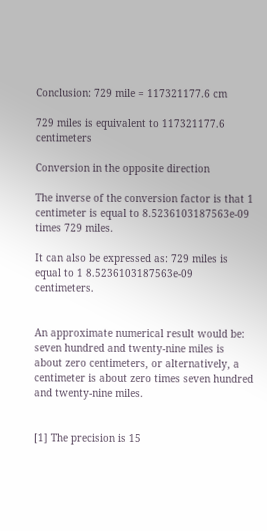Conclusion: 729 mile = 117321177.6 cm

729 miles is equivalent to 117321177.6 centimeters

Conversion in the opposite direction

The inverse of the conversion factor is that 1 centimeter is equal to 8.5236103187563e-09 times 729 miles.

It can also be expressed as: 729 miles is equal to 1 8.5236103187563e-09 centimeters.


An approximate numerical result would be: seven hundred and twenty-nine miles is about zero centimeters, or alternatively, a centimeter is about zero times seven hundred and twenty-nine miles.


[1] The precision is 15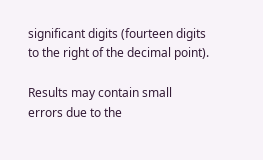significant digits (fourteen digits to the right of the decimal point).

Results may contain small errors due to the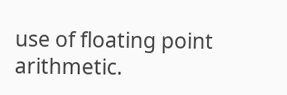use of floating point arithmetic.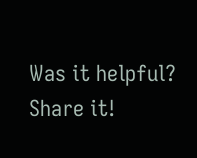Was it helpful? Share it!